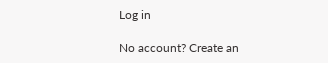Log in

No account? Create an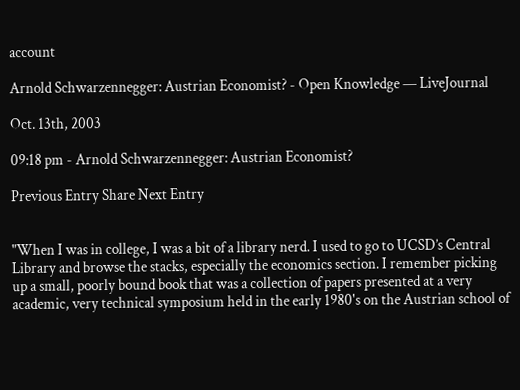account

Arnold Schwarzennegger: Austrian Economist? - Open Knowledge — LiveJournal

Oct. 13th, 2003

09:18 pm - Arnold Schwarzennegger: Austrian Economist?

Previous Entry Share Next Entry


"When I was in college, I was a bit of a library nerd. I used to go to UCSD’s Central Library and browse the stacks, especially the economics section. I remember picking up a small, poorly bound book that was a collection of papers presented at a very academic, very technical symposium held in the early 1980's on the Austrian school of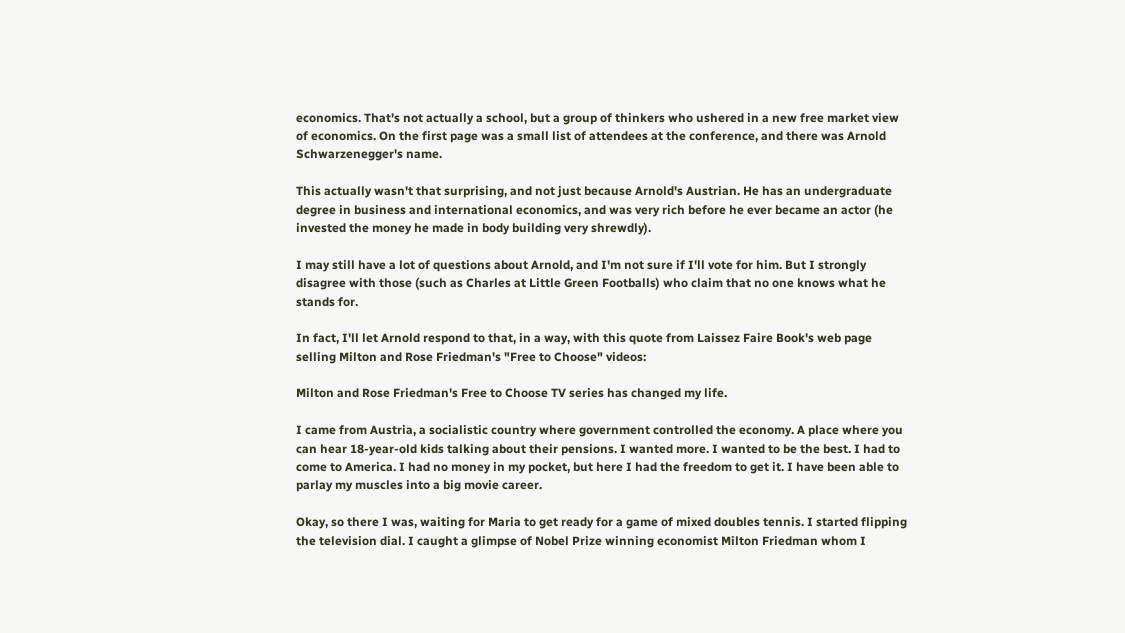economics. That's not actually a school, but a group of thinkers who ushered in a new free market view of economics. On the first page was a small list of attendees at the conference, and there was Arnold Schwarzenegger's name.

This actually wasn't that surprising, and not just because Arnold's Austrian. He has an undergraduate degree in business and international economics, and was very rich before he ever became an actor (he invested the money he made in body building very shrewdly).

I may still have a lot of questions about Arnold, and I'm not sure if I'll vote for him. But I strongly disagree with those (such as Charles at Little Green Footballs) who claim that no one knows what he stands for.

In fact, I'll let Arnold respond to that, in a way, with this quote from Laissez Faire Book's web page selling Milton and Rose Friedman's "Free to Choose" videos:

Milton and Rose Friedman's Free to Choose TV series has changed my life.

I came from Austria, a socialistic country where government controlled the economy. A place where you can hear 18-year-old kids talking about their pensions. I wanted more. I wanted to be the best. I had to come to America. I had no money in my pocket, but here I had the freedom to get it. I have been able to parlay my muscles into a big movie career.

Okay, so there I was, waiting for Maria to get ready for a game of mixed doubles tennis. I started flipping the television dial. I caught a glimpse of Nobel Prize winning economist Milton Friedman whom I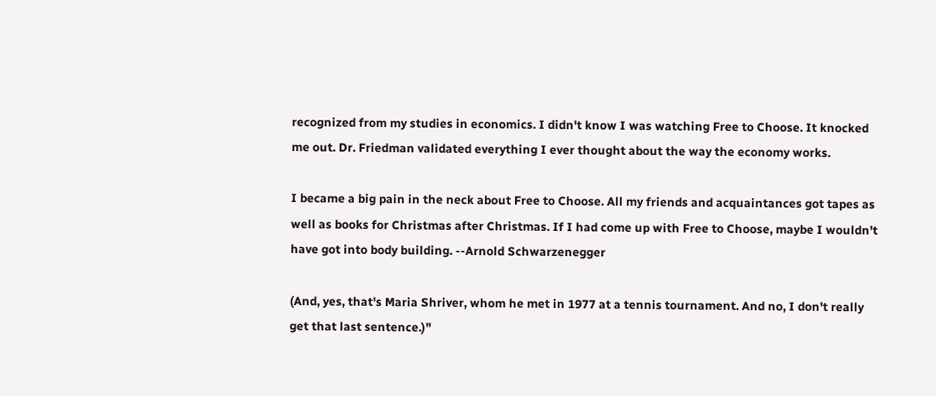recognized from my studies in economics. I didn't know I was watching Free to Choose. It knocked me out. Dr. Friedman validated everything I ever thought about the way the economy works.

I became a big pain in the neck about Free to Choose. All my friends and acquaintances got tapes as well as books for Christmas after Christmas. If I had come up with Free to Choose, maybe I wouldn't have got into body building. --Arnold Schwarzenegger

(And, yes, that's Maria Shriver, whom he met in 1977 at a tennis tournament. And no, I don't really get that last sentence.)"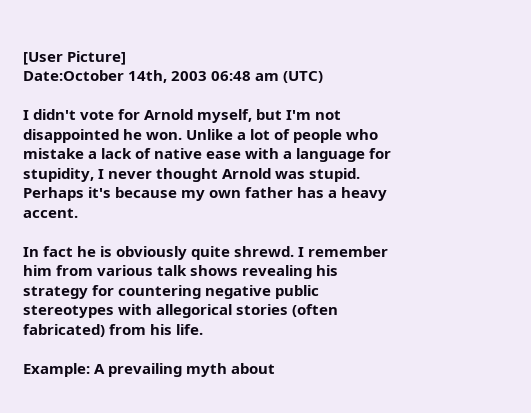[User Picture]
Date:October 14th, 2003 06:48 am (UTC)

I didn't vote for Arnold myself, but I'm not disappointed he won. Unlike a lot of people who mistake a lack of native ease with a language for stupidity, I never thought Arnold was stupid. Perhaps it's because my own father has a heavy accent.

In fact he is obviously quite shrewd. I remember him from various talk shows revealing his strategy for countering negative public stereotypes with allegorical stories (often fabricated) from his life.

Example: A prevailing myth about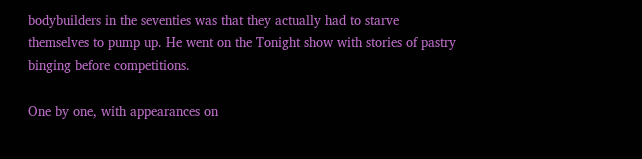bodybuilders in the seventies was that they actually had to starve themselves to pump up. He went on the Tonight show with stories of pastry binging before competitions.

One by one, with appearances on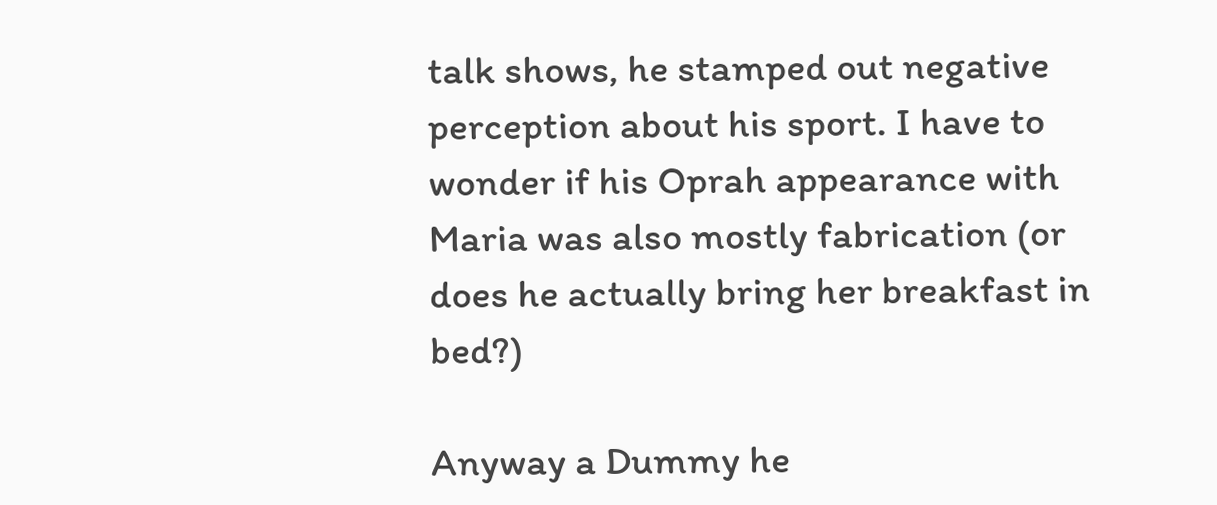talk shows, he stamped out negative perception about his sport. I have to wonder if his Oprah appearance with Maria was also mostly fabrication (or does he actually bring her breakfast in bed?)

Anyway a Dummy he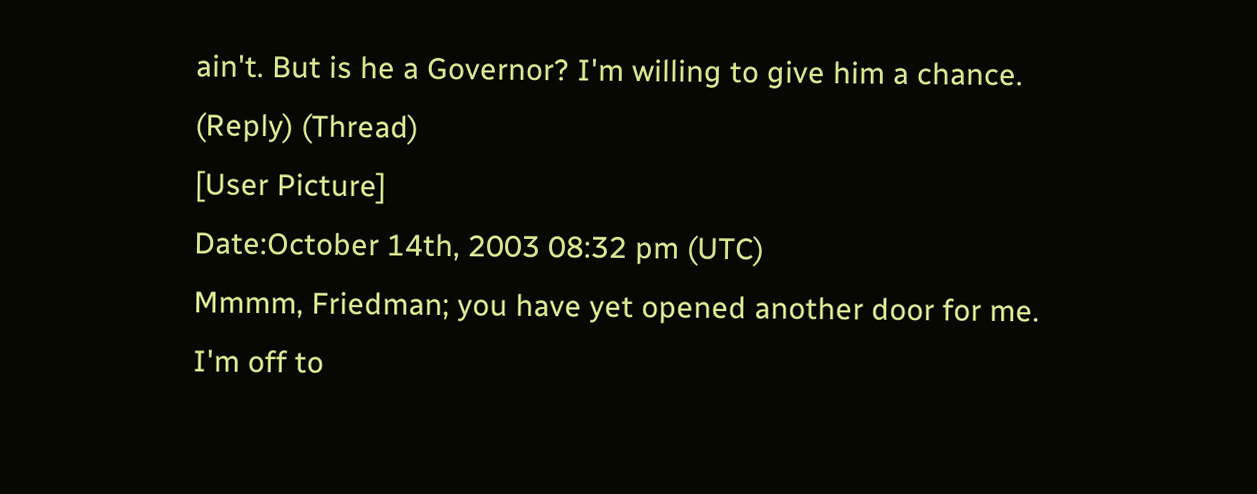ain't. But is he a Governor? I'm willing to give him a chance.
(Reply) (Thread)
[User Picture]
Date:October 14th, 2003 08:32 pm (UTC)
Mmmm, Friedman; you have yet opened another door for me.
I'm off to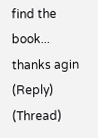find the book...
thanks agin
(Reply) (Thread)